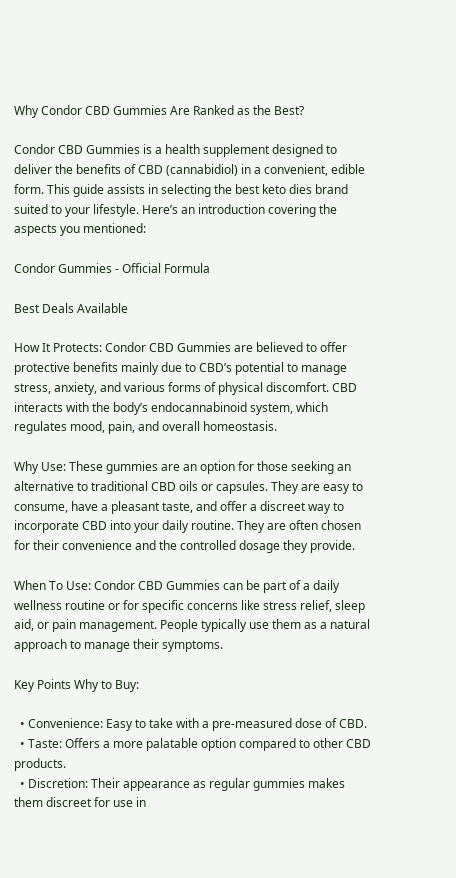Why Condor CBD Gummies Are Ranked as the Best?

Condor CBD Gummies is a health supplement designed to deliver the benefits of CBD (cannabidiol) in a convenient, edible form. This guide assists in selecting the best keto dies brand suited to your lifestyle. Here’s an introduction covering the aspects you mentioned:

Condor Gummies - Official Formula

Best Deals Available

How It Protects: Condor CBD Gummies are believed to offer protective benefits mainly due to CBD’s potential to manage stress, anxiety, and various forms of physical discomfort. CBD interacts with the body’s endocannabinoid system, which regulates mood, pain, and overall homeostasis.

Why Use: These gummies are an option for those seeking an alternative to traditional CBD oils or capsules. They are easy to consume, have a pleasant taste, and offer a discreet way to incorporate CBD into your daily routine. They are often chosen for their convenience and the controlled dosage they provide.

When To Use: Condor CBD Gummies can be part of a daily wellness routine or for specific concerns like stress relief, sleep aid, or pain management. People typically use them as a natural approach to manage their symptoms.

Key Points Why to Buy:

  • Convenience: Easy to take with a pre-measured dose of CBD.
  • Taste: Offers a more palatable option compared to other CBD products.
  • Discretion: Their appearance as regular gummies makes them discreet for use in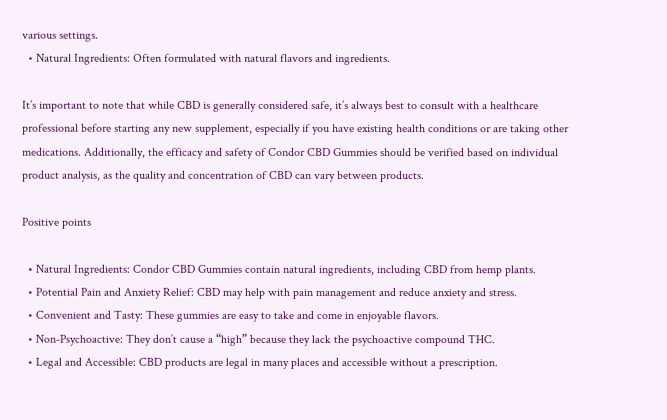various settings.
  • Natural Ingredients: Often formulated with natural flavors and ingredients.

It’s important to note that while CBD is generally considered safe, it’s always best to consult with a healthcare professional before starting any new supplement, especially if you have existing health conditions or are taking other medications. Additionally, the efficacy and safety of Condor CBD Gummies should be verified based on individual product analysis, as the quality and concentration of CBD can vary between products.

Positive points

  • Natural Ingredients: Condor CBD Gummies contain natural ingredients, including CBD from hemp plants.
  • Potential Pain and Anxiety Relief: CBD may help with pain management and reduce anxiety and stress.
  • Convenient and Tasty: These gummies are easy to take and come in enjoyable flavors.
  • Non-Psychoactive: They don’t cause a “high” because they lack the psychoactive compound THC.
  • Legal and Accessible: CBD products are legal in many places and accessible without a prescription.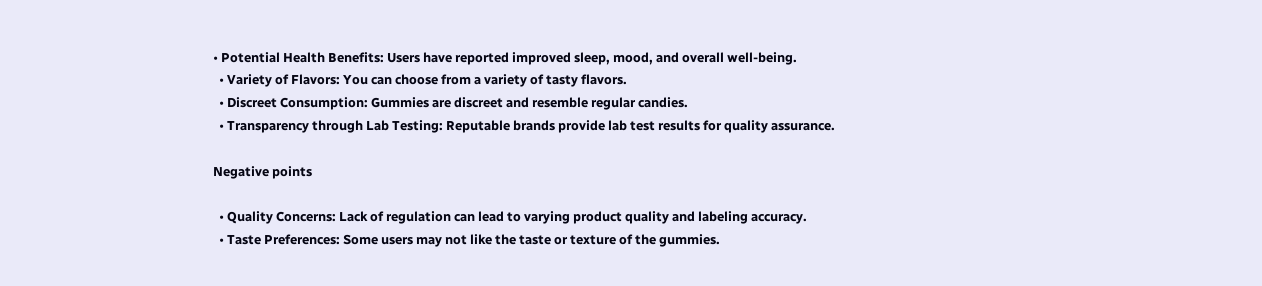• Potential Health Benefits: Users have reported improved sleep, mood, and overall well-being.
  • Variety of Flavors: You can choose from a variety of tasty flavors.
  • Discreet Consumption: Gummies are discreet and resemble regular candies.
  • Transparency through Lab Testing: Reputable brands provide lab test results for quality assurance.

Negative points

  • Quality Concerns: Lack of regulation can lead to varying product quality and labeling accuracy.
  • Taste Preferences: Some users may not like the taste or texture of the gummies.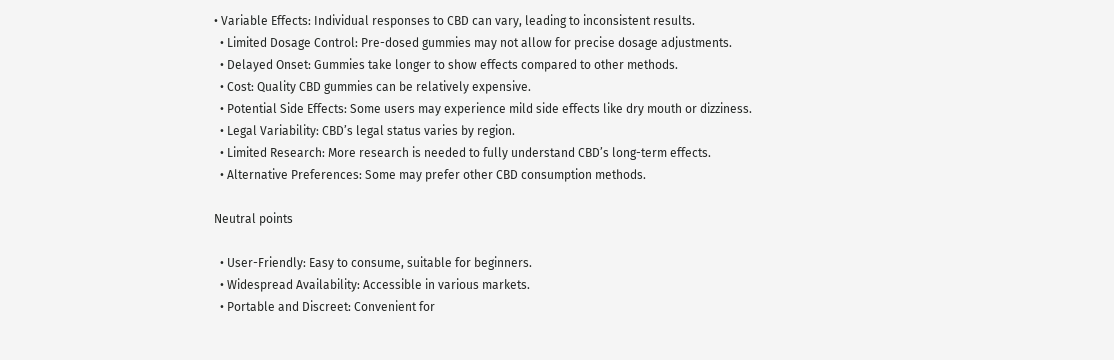• Variable Effects: Individual responses to CBD can vary, leading to inconsistent results.
  • Limited Dosage Control: Pre-dosed gummies may not allow for precise dosage adjustments.
  • Delayed Onset: Gummies take longer to show effects compared to other methods.
  • Cost: Quality CBD gummies can be relatively expensive.
  • Potential Side Effects: Some users may experience mild side effects like dry mouth or dizziness.
  • Legal Variability: CBD’s legal status varies by region.
  • Limited Research: More research is needed to fully understand CBD’s long-term effects.
  • Alternative Preferences: Some may prefer other CBD consumption methods.

Neutral points

  • User-Friendly: Easy to consume, suitable for beginners.
  • Widespread Availability: Accessible in various markets.
  • Portable and Discreet: Convenient for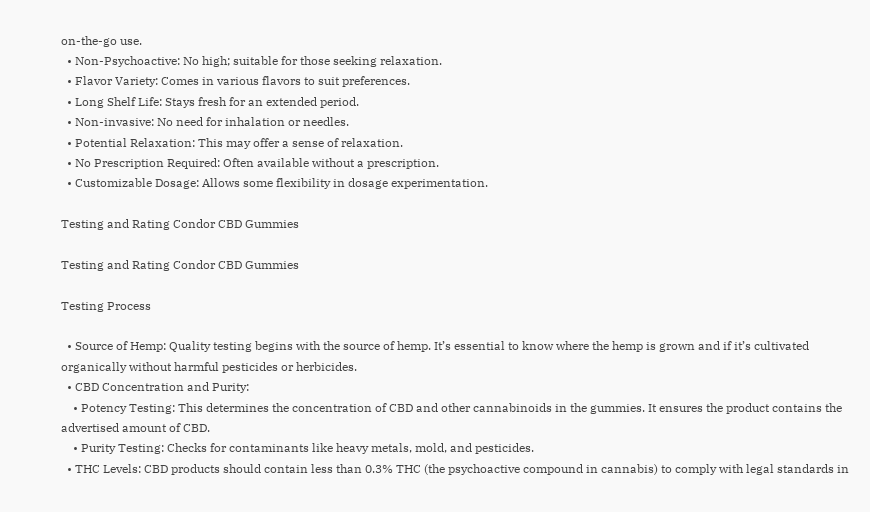on-the-go use.
  • Non-Psychoactive: No high; suitable for those seeking relaxation.
  • Flavor Variety: Comes in various flavors to suit preferences.
  • Long Shelf Life: Stays fresh for an extended period.
  • Non-invasive: No need for inhalation or needles.
  • Potential Relaxation: This may offer a sense of relaxation.
  • No Prescription Required: Often available without a prescription.
  • Customizable Dosage: Allows some flexibility in dosage experimentation.

Testing and Rating Condor CBD Gummies

Testing and Rating Condor CBD Gummies

Testing Process

  • Source of Hemp: Quality testing begins with the source of hemp. It’s essential to know where the hemp is grown and if it’s cultivated organically without harmful pesticides or herbicides.
  • CBD Concentration and Purity:
    • Potency Testing: This determines the concentration of CBD and other cannabinoids in the gummies. It ensures the product contains the advertised amount of CBD.
    • Purity Testing: Checks for contaminants like heavy metals, mold, and pesticides.
  • THC Levels: CBD products should contain less than 0.3% THC (the psychoactive compound in cannabis) to comply with legal standards in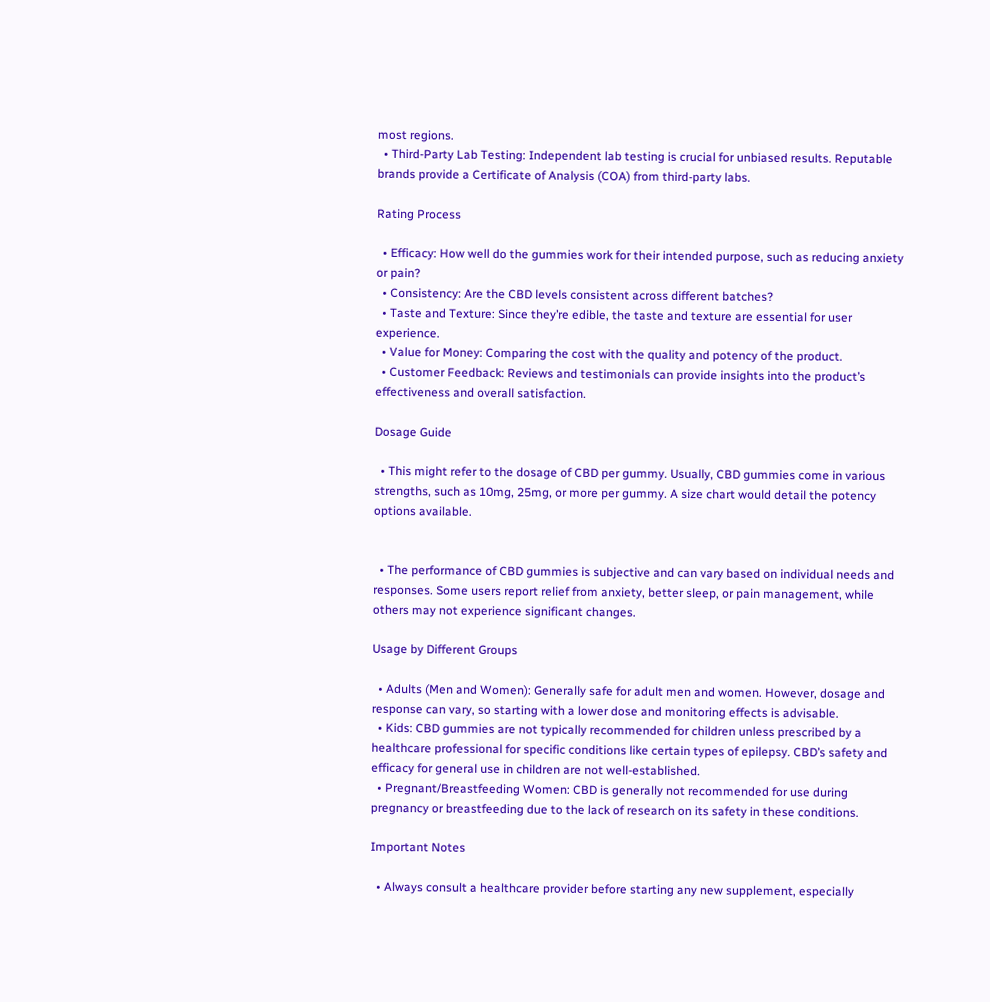most regions.
  • Third-Party Lab Testing: Independent lab testing is crucial for unbiased results. Reputable brands provide a Certificate of Analysis (COA) from third-party labs.

Rating Process

  • Efficacy: How well do the gummies work for their intended purpose, such as reducing anxiety or pain?
  • Consistency: Are the CBD levels consistent across different batches?
  • Taste and Texture: Since they’re edible, the taste and texture are essential for user experience.
  • Value for Money: Comparing the cost with the quality and potency of the product.
  • Customer Feedback: Reviews and testimonials can provide insights into the product’s effectiveness and overall satisfaction.

Dosage Guide

  • This might refer to the dosage of CBD per gummy. Usually, CBD gummies come in various strengths, such as 10mg, 25mg, or more per gummy. A size chart would detail the potency options available.


  • The performance of CBD gummies is subjective and can vary based on individual needs and responses. Some users report relief from anxiety, better sleep, or pain management, while others may not experience significant changes.

Usage by Different Groups

  • Adults (Men and Women): Generally safe for adult men and women. However, dosage and response can vary, so starting with a lower dose and monitoring effects is advisable.
  • Kids: CBD gummies are not typically recommended for children unless prescribed by a healthcare professional for specific conditions like certain types of epilepsy. CBD’s safety and efficacy for general use in children are not well-established.
  • Pregnant/Breastfeeding Women: CBD is generally not recommended for use during pregnancy or breastfeeding due to the lack of research on its safety in these conditions.

Important Notes

  • Always consult a healthcare provider before starting any new supplement, especially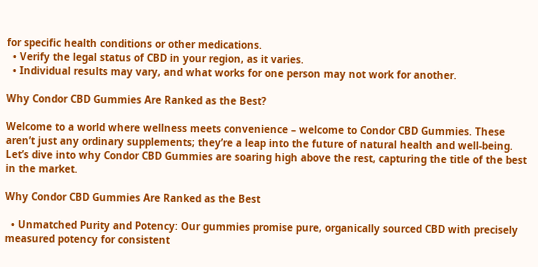for specific health conditions or other medications.
  • Verify the legal status of CBD in your region, as it varies.
  • Individual results may vary, and what works for one person may not work for another.

Why Condor CBD Gummies Are Ranked as the Best?

Welcome to a world where wellness meets convenience – welcome to Condor CBD Gummies. These aren’t just any ordinary supplements; they’re a leap into the future of natural health and well-being. Let’s dive into why Condor CBD Gummies are soaring high above the rest, capturing the title of the best in the market.

Why Condor CBD Gummies Are Ranked as the Best

  • Unmatched Purity and Potency: Our gummies promise pure, organically sourced CBD with precisely measured potency for consistent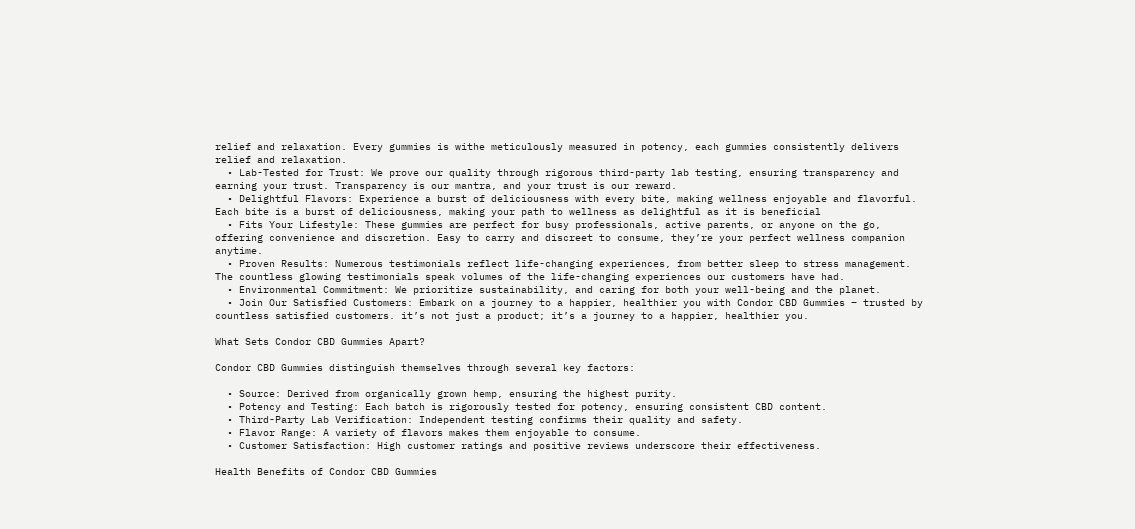relief and relaxation. Every gummies is withe meticulously measured in potency, each gummies consistently delivers relief and relaxation.
  • Lab-Tested for Trust: We prove our quality through rigorous third-party lab testing, ensuring transparency and earning your trust. Transparency is our mantra, and your trust is our reward.
  • Delightful Flavors: Experience a burst of deliciousness with every bite, making wellness enjoyable and flavorful. Each bite is a burst of deliciousness, making your path to wellness as delightful as it is beneficial
  • Fits Your Lifestyle: These gummies are perfect for busy professionals, active parents, or anyone on the go, offering convenience and discretion. Easy to carry and discreet to consume, they’re your perfect wellness companion anytime.
  • Proven Results: Numerous testimonials reflect life-changing experiences, from better sleep to stress management. The countless glowing testimonials speak volumes of the life-changing experiences our customers have had.
  • Environmental Commitment: We prioritize sustainability, and caring for both your well-being and the planet.
  • Join Our Satisfied Customers: Embark on a journey to a happier, healthier you with Condor CBD Gummies – trusted by countless satisfied customers. it’s not just a product; it’s a journey to a happier, healthier you.

What Sets Condor CBD Gummies Apart?

Condor CBD Gummies distinguish themselves through several key factors:

  • Source: Derived from organically grown hemp, ensuring the highest purity.
  • Potency and Testing: Each batch is rigorously tested for potency, ensuring consistent CBD content.
  • Third-Party Lab Verification: Independent testing confirms their quality and safety.
  • Flavor Range: A variety of flavors makes them enjoyable to consume.
  • Customer Satisfaction: High customer ratings and positive reviews underscore their effectiveness.

Health Benefits of Condor CBD Gummies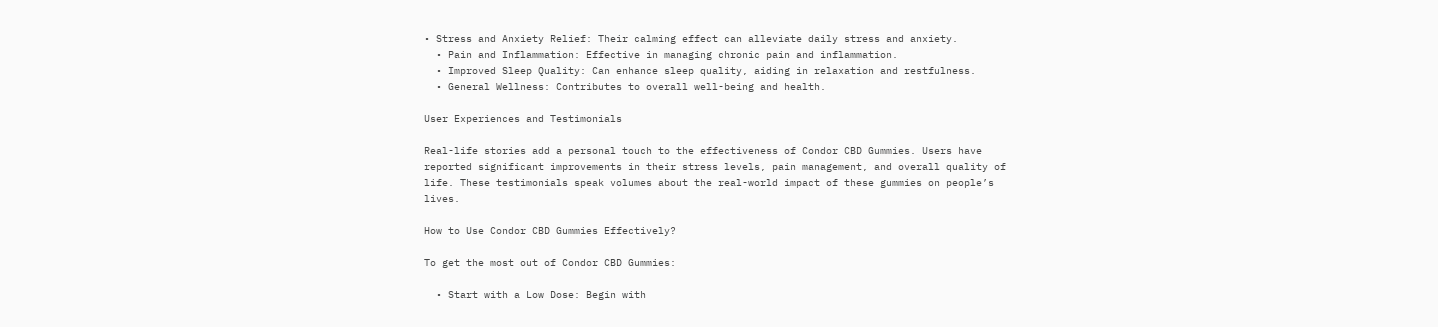• Stress and Anxiety Relief: Their calming effect can alleviate daily stress and anxiety.
  • Pain and Inflammation: Effective in managing chronic pain and inflammation.
  • Improved Sleep Quality: Can enhance sleep quality, aiding in relaxation and restfulness.
  • General Wellness: Contributes to overall well-being and health.

User Experiences and Testimonials

Real-life stories add a personal touch to the effectiveness of Condor CBD Gummies. Users have reported significant improvements in their stress levels, pain management, and overall quality of life. These testimonials speak volumes about the real-world impact of these gummies on people’s lives.

How to Use Condor CBD Gummies Effectively?

To get the most out of Condor CBD Gummies:

  • Start with a Low Dose: Begin with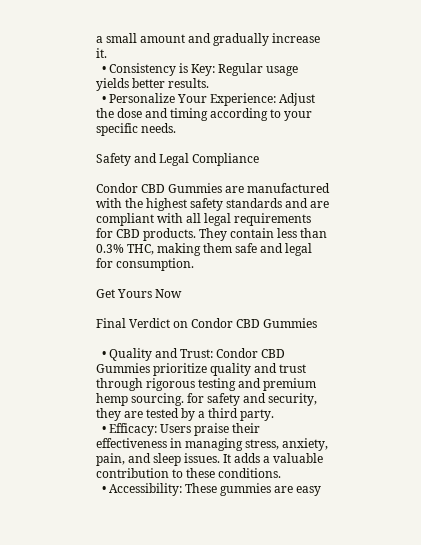a small amount and gradually increase it.
  • Consistency is Key: Regular usage yields better results.
  • Personalize Your Experience: Adjust the dose and timing according to your specific needs.

Safety and Legal Compliance

Condor CBD Gummies are manufactured with the highest safety standards and are compliant with all legal requirements for CBD products. They contain less than 0.3% THC, making them safe and legal for consumption.

Get Yours Now

Final Verdict on Condor CBD Gummies

  • Quality and Trust: Condor CBD Gummies prioritize quality and trust through rigorous testing and premium hemp sourcing. for safety and security, they are tested by a third party.
  • Efficacy: Users praise their effectiveness in managing stress, anxiety, pain, and sleep issues. It adds a valuable contribution to these conditions.
  • Accessibility: These gummies are easy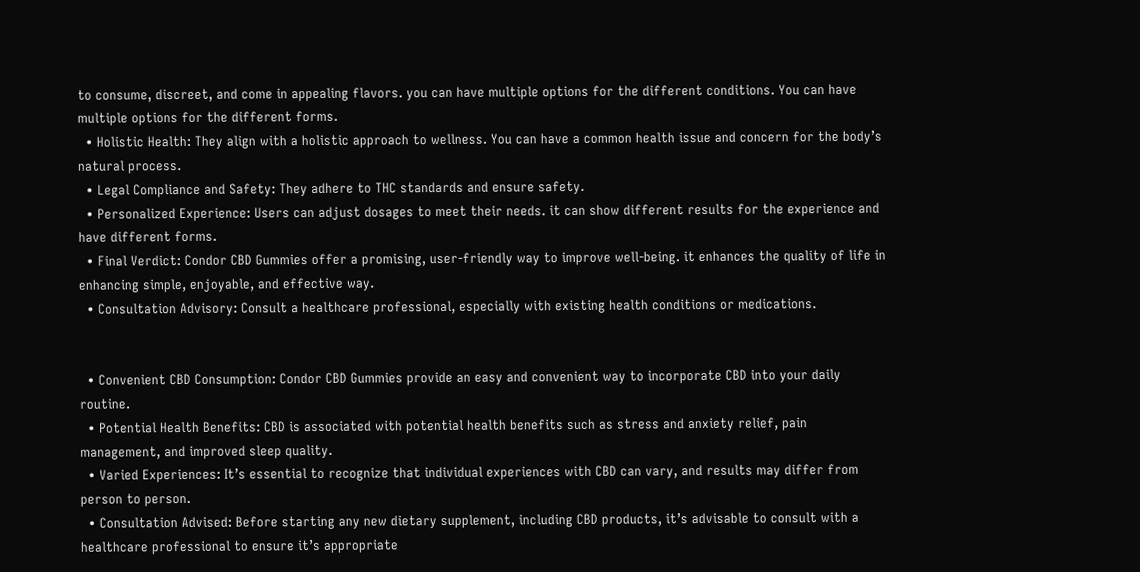to consume, discreet, and come in appealing flavors. you can have multiple options for the different conditions. You can have multiple options for the different forms.
  • Holistic Health: They align with a holistic approach to wellness. You can have a common health issue and concern for the body’s natural process.
  • Legal Compliance and Safety: They adhere to THC standards and ensure safety.
  • Personalized Experience: Users can adjust dosages to meet their needs. it can show different results for the experience and have different forms.
  • Final Verdict: Condor CBD Gummies offer a promising, user-friendly way to improve well-being. it enhances the quality of life in enhancing simple, enjoyable, and effective way.
  • Consultation Advisory: Consult a healthcare professional, especially with existing health conditions or medications.


  • Convenient CBD Consumption: Condor CBD Gummies provide an easy and convenient way to incorporate CBD into your daily routine.
  • Potential Health Benefits: CBD is associated with potential health benefits such as stress and anxiety relief, pain management, and improved sleep quality.
  • Varied Experiences: It’s essential to recognize that individual experiences with CBD can vary, and results may differ from person to person.
  • Consultation Advised: Before starting any new dietary supplement, including CBD products, it’s advisable to consult with a healthcare professional to ensure it’s appropriate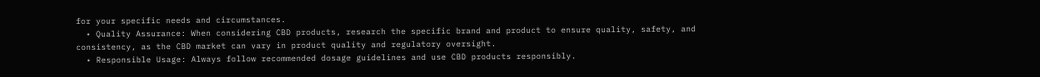for your specific needs and circumstances.
  • Quality Assurance: When considering CBD products, research the specific brand and product to ensure quality, safety, and consistency, as the CBD market can vary in product quality and regulatory oversight.
  • Responsible Usage: Always follow recommended dosage guidelines and use CBD products responsibly.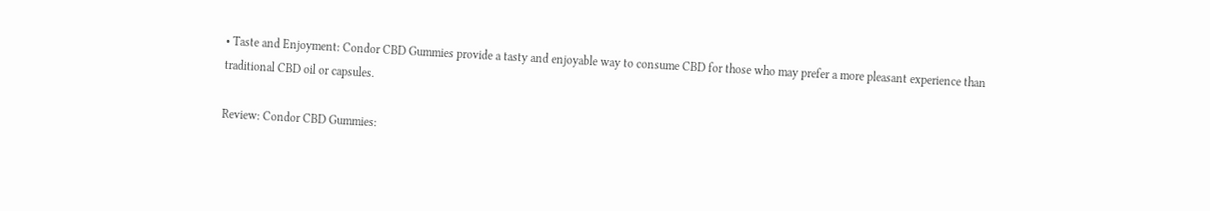• Taste and Enjoyment: Condor CBD Gummies provide a tasty and enjoyable way to consume CBD for those who may prefer a more pleasant experience than traditional CBD oil or capsules.

Review: Condor CBD Gummies: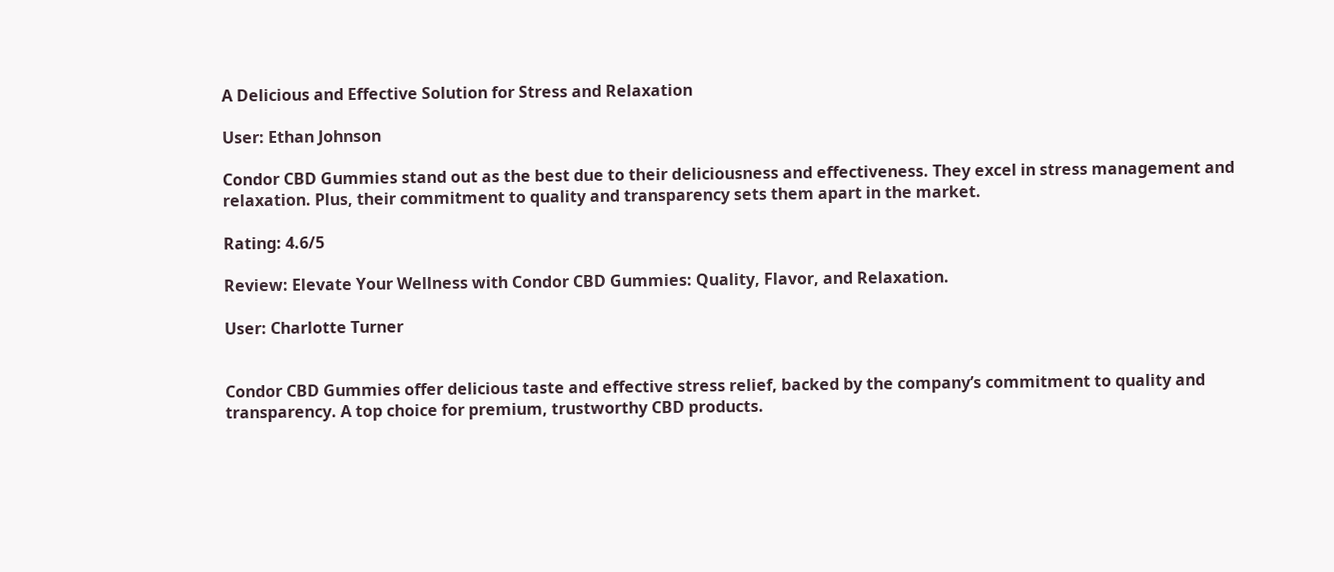A Delicious and Effective Solution for Stress and Relaxation

User: Ethan Johnson

Condor CBD Gummies stand out as the best due to their deliciousness and effectiveness. They excel in stress management and relaxation. Plus, their commitment to quality and transparency sets them apart in the market.

Rating: 4.6/5

Review: Elevate Your Wellness with Condor CBD Gummies: Quality, Flavor, and Relaxation.

User: Charlotte Turner


Condor CBD Gummies offer delicious taste and effective stress relief, backed by the company’s commitment to quality and transparency. A top choice for premium, trustworthy CBD products.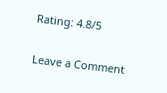Rating: 4.8/5

Leave a Comment